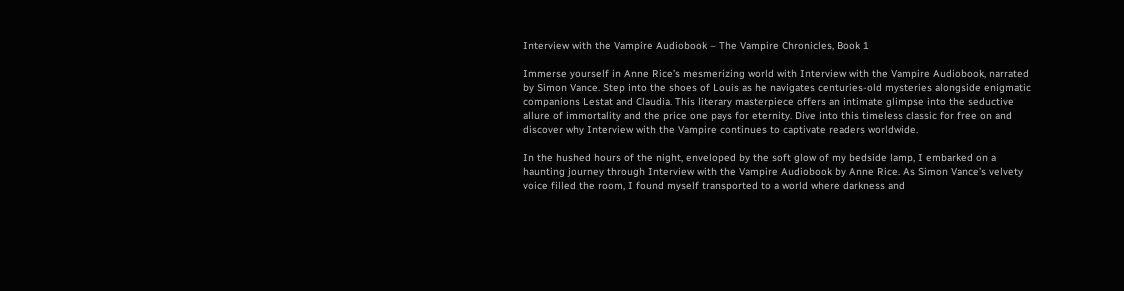Interview with the Vampire Audiobook – The Vampire Chronicles, Book 1

Immerse yourself in Anne Rice’s mesmerizing world with Interview with the Vampire Audiobook, narrated by Simon Vance. Step into the shoes of Louis as he navigates centuries-old mysteries alongside enigmatic companions Lestat and Claudia. This literary masterpiece offers an intimate glimpse into the seductive allure of immortality and the price one pays for eternity. Dive into this timeless classic for free on and discover why Interview with the Vampire continues to captivate readers worldwide.

In the hushed hours of the night, enveloped by the soft glow of my bedside lamp, I embarked on a haunting journey through Interview with the Vampire Audiobook by Anne Rice. As Simon Vance’s velvety voice filled the room, I found myself transported to a world where darkness and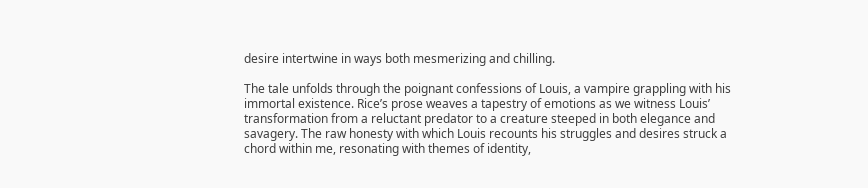desire intertwine in ways both mesmerizing and chilling.

The tale unfolds through the poignant confessions of Louis, a vampire grappling with his immortal existence. Rice’s prose weaves a tapestry of emotions as we witness Louis’ transformation from a reluctant predator to a creature steeped in both elegance and savagery. The raw honesty with which Louis recounts his struggles and desires struck a chord within me, resonating with themes of identity,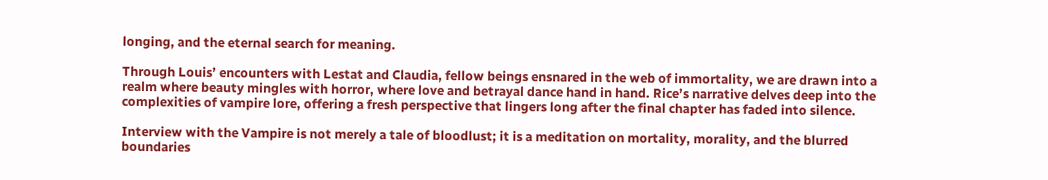longing, and the eternal search for meaning.

Through Louis’ encounters with Lestat and Claudia, fellow beings ensnared in the web of immortality, we are drawn into a realm where beauty mingles with horror, where love and betrayal dance hand in hand. Rice’s narrative delves deep into the complexities of vampire lore, offering a fresh perspective that lingers long after the final chapter has faded into silence.

Interview with the Vampire is not merely a tale of bloodlust; it is a meditation on mortality, morality, and the blurred boundaries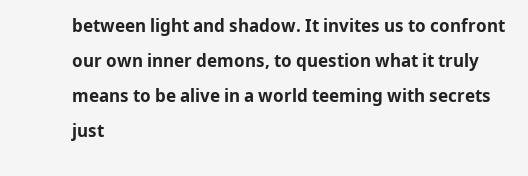between light and shadow. It invites us to confront our own inner demons, to question what it truly means to be alive in a world teeming with secrets just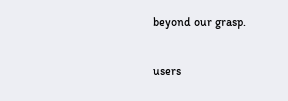beyond our grasp.

users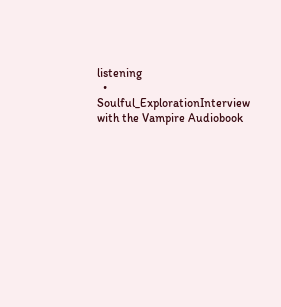listening
  • Soulful_ExplorationInterview with the Vampire Audiobook